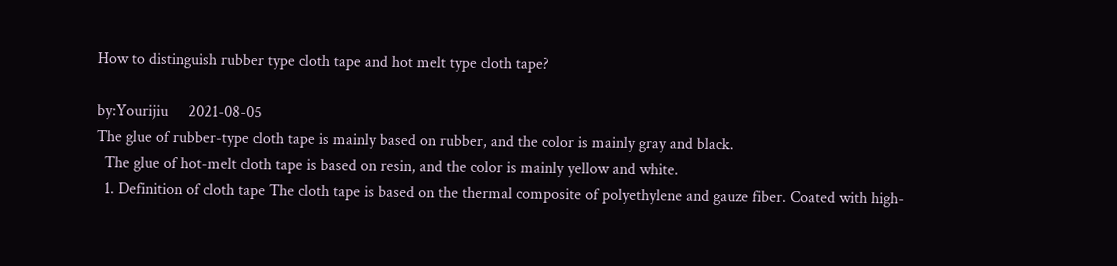How to distinguish rubber type cloth tape and hot melt type cloth tape?

by:Yourijiu     2021-08-05
The glue of rubber-type cloth tape is mainly based on rubber, and the color is mainly gray and black.
  The glue of hot-melt cloth tape is based on resin, and the color is mainly yellow and white.
  1. Definition of cloth tape The cloth tape is based on the thermal composite of polyethylene and gauze fiber. Coated with high-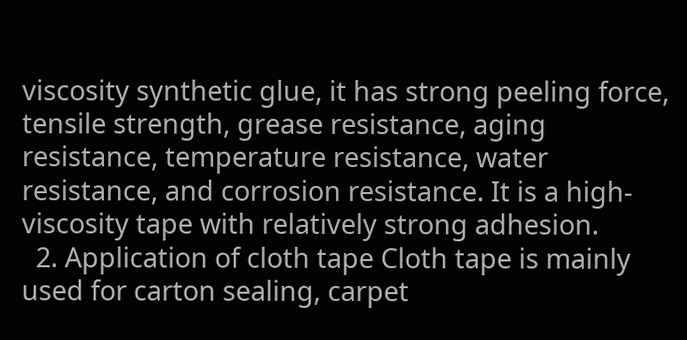viscosity synthetic glue, it has strong peeling force, tensile strength, grease resistance, aging resistance, temperature resistance, water resistance, and corrosion resistance. It is a high-viscosity tape with relatively strong adhesion.
  2. Application of cloth tape Cloth tape is mainly used for carton sealing, carpet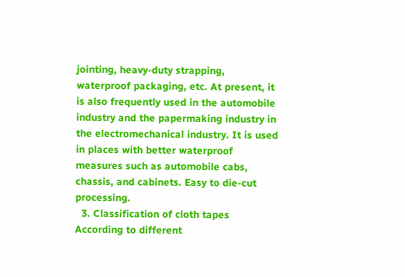jointing, heavy-duty strapping, waterproof packaging, etc. At present, it is also frequently used in the automobile industry and the papermaking industry in the electromechanical industry. It is used in places with better waterproof measures such as automobile cabs, chassis, and cabinets. Easy to die-cut processing.
  3. Classification of cloth tapes According to different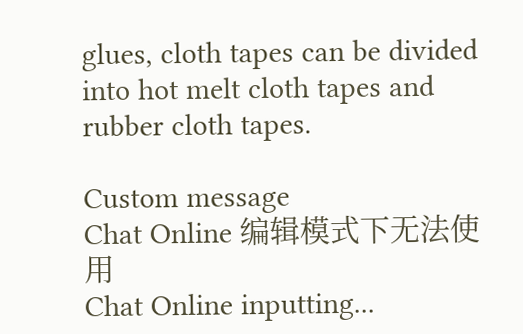glues, cloth tapes can be divided into hot melt cloth tapes and rubber cloth tapes.

Custom message
Chat Online 编辑模式下无法使用
Chat Online inputting...